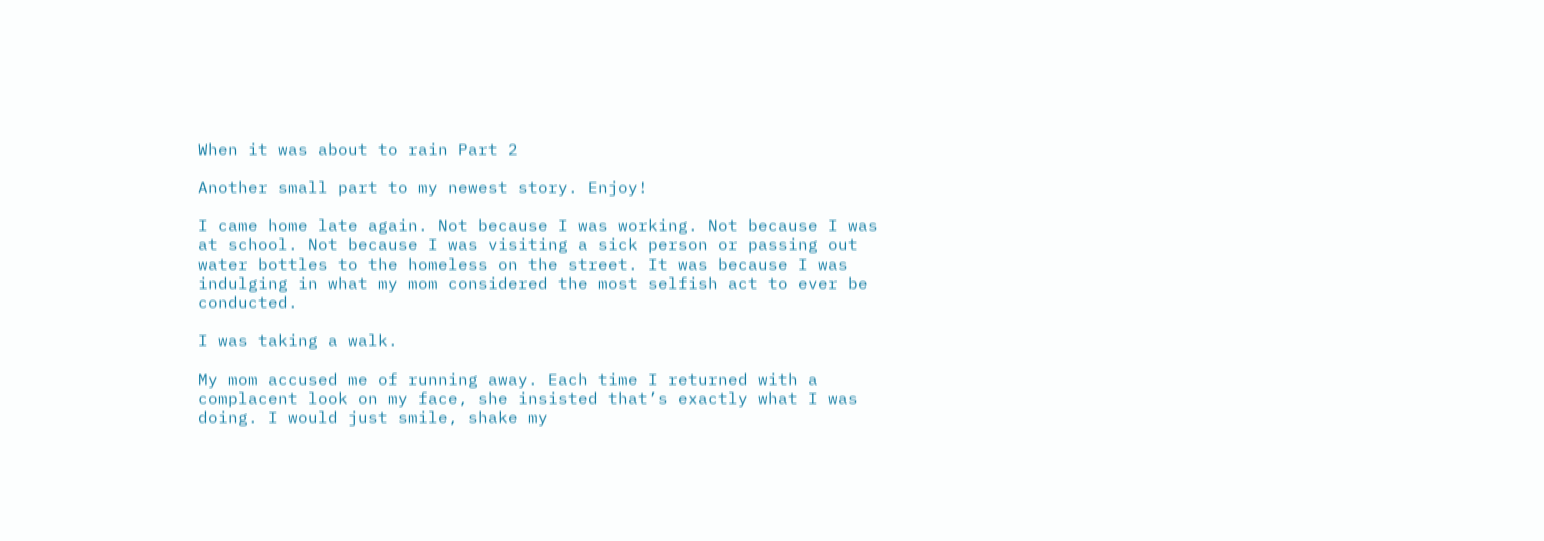When it was about to rain Part 2

Another small part to my newest story. Enjoy!

I came home late again. Not because I was working. Not because I was at school. Not because I was visiting a sick person or passing out water bottles to the homeless on the street. It was because I was indulging in what my mom considered the most selfish act to ever be conducted.

I was taking a walk.

My mom accused me of running away. Each time I returned with a complacent look on my face, she insisted that’s exactly what I was doing. I would just smile, shake my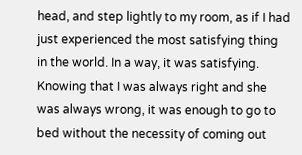head, and step lightly to my room, as if I had just experienced the most satisfying thing in the world. In a way, it was satisfying. Knowing that I was always right and she was always wrong, it was enough to go to bed without the necessity of coming out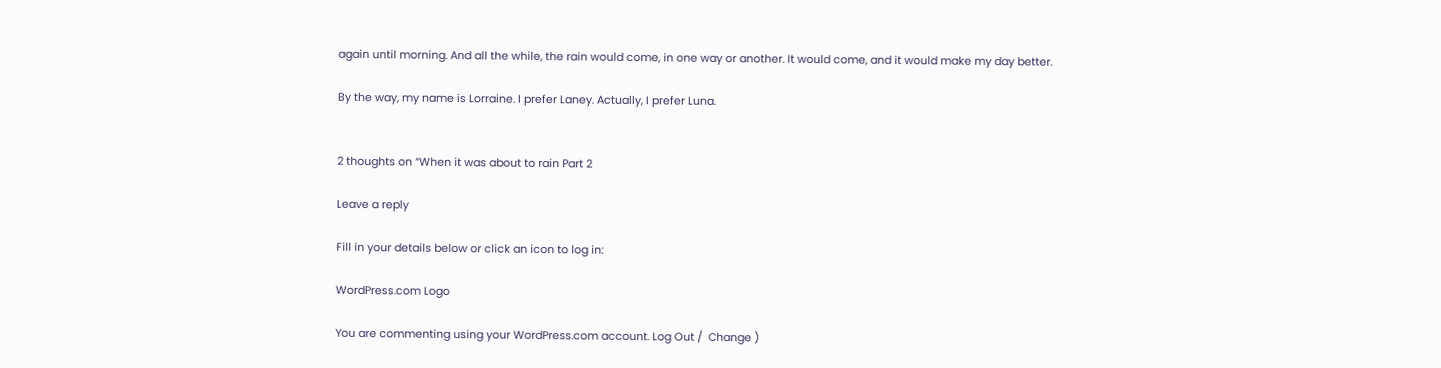again until morning. And all the while, the rain would come, in one way or another. It would come, and it would make my day better.

By the way, my name is Lorraine. I prefer Laney. Actually, I prefer Luna.


2 thoughts on “When it was about to rain Part 2

Leave a reply

Fill in your details below or click an icon to log in:

WordPress.com Logo

You are commenting using your WordPress.com account. Log Out /  Change )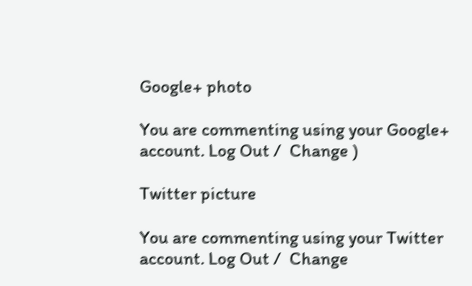Google+ photo

You are commenting using your Google+ account. Log Out /  Change )

Twitter picture

You are commenting using your Twitter account. Log Out /  Change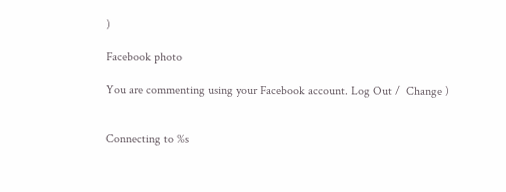)

Facebook photo

You are commenting using your Facebook account. Log Out /  Change )


Connecting to %s